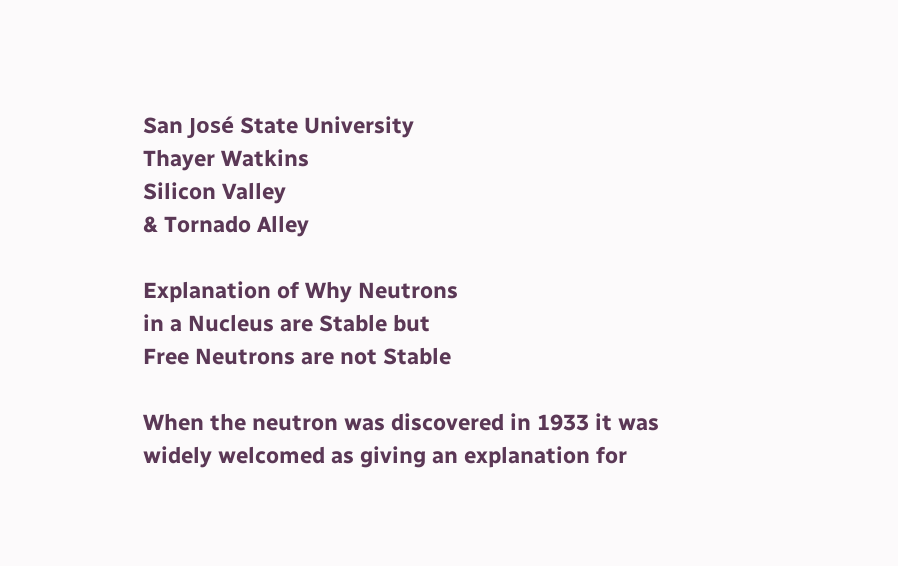San José State University
Thayer Watkins
Silicon Valley
& Tornado Alley

Explanation of Why Neutrons
in a Nucleus are Stable but
Free Neutrons are not Stable

When the neutron was discovered in 1933 it was widely welcomed as giving an explanation for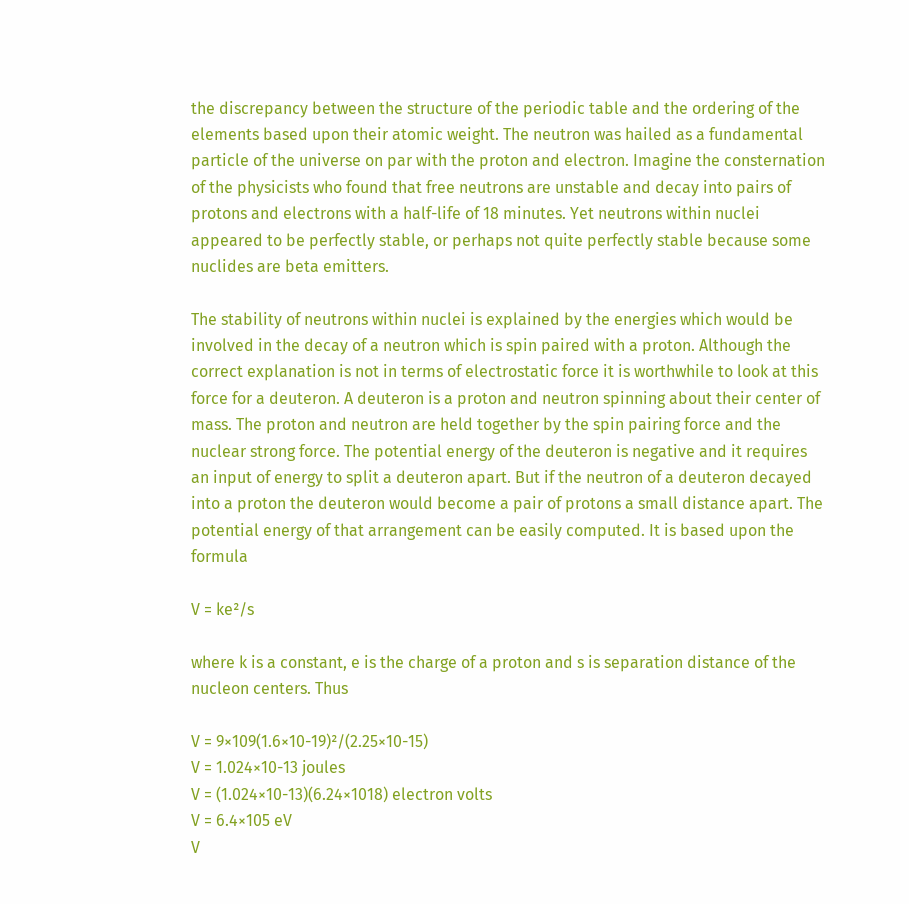the discrepancy between the structure of the periodic table and the ordering of the elements based upon their atomic weight. The neutron was hailed as a fundamental particle of the universe on par with the proton and electron. Imagine the consternation of the physicists who found that free neutrons are unstable and decay into pairs of protons and electrons with a half-life of 18 minutes. Yet neutrons within nuclei appeared to be perfectly stable, or perhaps not quite perfectly stable because some nuclides are beta emitters.

The stability of neutrons within nuclei is explained by the energies which would be involved in the decay of a neutron which is spin paired with a proton. Although the correct explanation is not in terms of electrostatic force it is worthwhile to look at this force for a deuteron. A deuteron is a proton and neutron spinning about their center of mass. The proton and neutron are held together by the spin pairing force and the nuclear strong force. The potential energy of the deuteron is negative and it requires an input of energy to split a deuteron apart. But if the neutron of a deuteron decayed into a proton the deuteron would become a pair of protons a small distance apart. The potential energy of that arrangement can be easily computed. It is based upon the formula

V = ke²/s

where k is a constant, e is the charge of a proton and s is separation distance of the nucleon centers. Thus

V = 9×109(1.6×10-19)²/(2.25×10-15)
V = 1.024×10-13 joules
V = (1.024×10-13)(6.24×1018) electron volts
V = 6.4×105 eV
V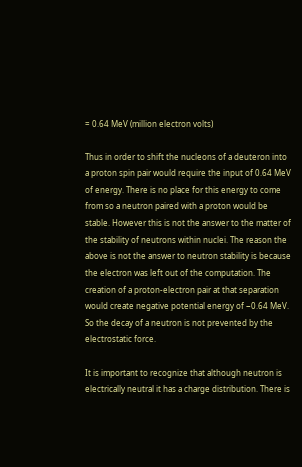= 0.64 MeV (million electron volts)

Thus in order to shift the nucleons of a deuteron into a proton spin pair would require the input of 0.64 MeV of energy. There is no place for this energy to come from so a neutron paired with a proton would be stable. However this is not the answer to the matter of the stability of neutrons within nuclei. The reason the above is not the answer to neutron stability is because the electron was left out of the computation. The creation of a proton-electron pair at that separation would create negative potential energy of −0.64 MeV. So the decay of a neutron is not prevented by the electrostatic force.

It is important to recognize that although neutron is electrically neutral it has a charge distribution. There is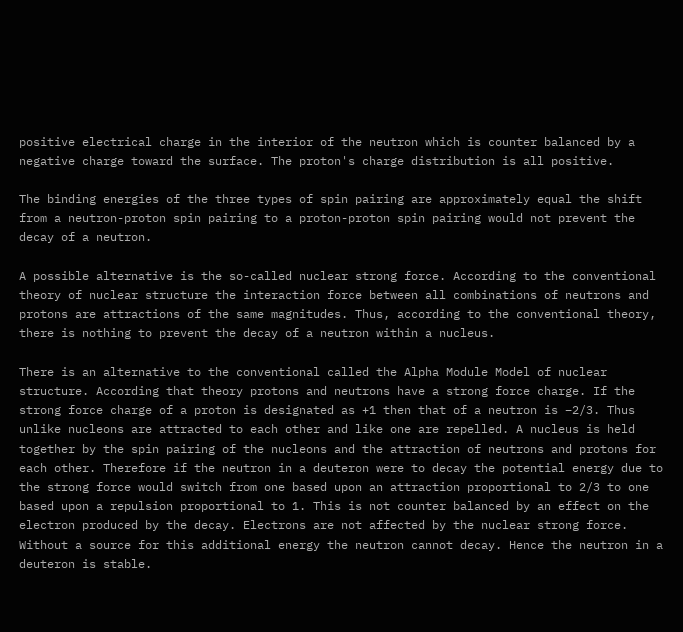positive electrical charge in the interior of the neutron which is counter balanced by a negative charge toward the surface. The proton's charge distribution is all positive.

The binding energies of the three types of spin pairing are approximately equal the shift from a neutron-proton spin pairing to a proton-proton spin pairing would not prevent the decay of a neutron.

A possible alternative is the so-called nuclear strong force. According to the conventional theory of nuclear structure the interaction force between all combinations of neutrons and protons are attractions of the same magnitudes. Thus, according to the conventional theory, there is nothing to prevent the decay of a neutron within a nucleus.

There is an alternative to the conventional called the Alpha Module Model of nuclear structure. According that theory protons and neutrons have a strong force charge. If the strong force charge of a proton is designated as +1 then that of a neutron is −2/3. Thus unlike nucleons are attracted to each other and like one are repelled. A nucleus is held together by the spin pairing of the nucleons and the attraction of neutrons and protons for each other. Therefore if the neutron in a deuteron were to decay the potential energy due to the strong force would switch from one based upon an attraction proportional to 2/3 to one based upon a repulsion proportional to 1. This is not counter balanced by an effect on the electron produced by the decay. Electrons are not affected by the nuclear strong force. Without a source for this additional energy the neutron cannot decay. Hence the neutron in a deuteron is stable.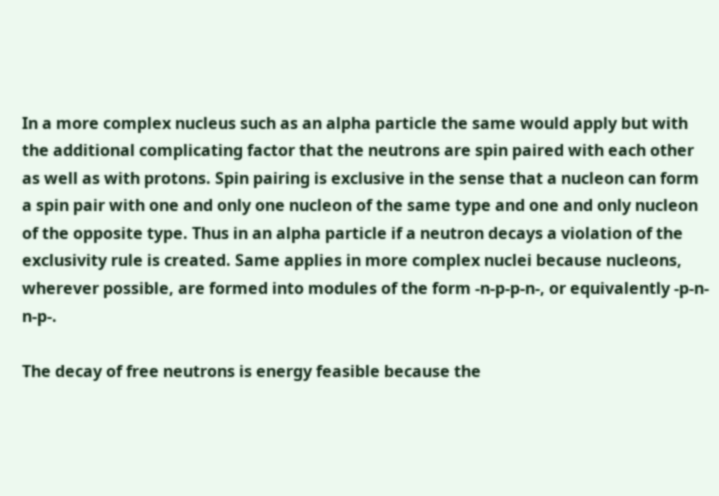In a more complex nucleus such as an alpha particle the same would apply but with the additional complicating factor that the neutrons are spin paired with each other as well as with protons. Spin pairing is exclusive in the sense that a nucleon can form a spin pair with one and only one nucleon of the same type and one and only nucleon of the opposite type. Thus in an alpha particle if a neutron decays a violation of the exclusivity rule is created. Same applies in more complex nuclei because nucleons, wherever possible, are formed into modules of the form -n-p-p-n-, or equivalently -p-n-n-p-.

The decay of free neutrons is energy feasible because the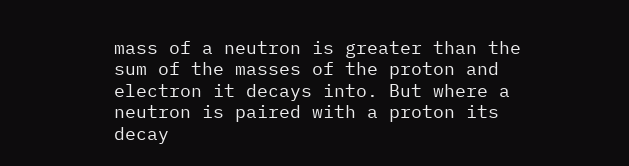mass of a neutron is greater than the sum of the masses of the proton and electron it decays into. But where a neutron is paired with a proton its decay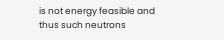is not energy feasible and thus such neutrons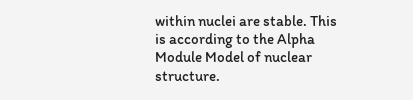within nuclei are stable. This is according to the Alpha Module Model of nuclear structure.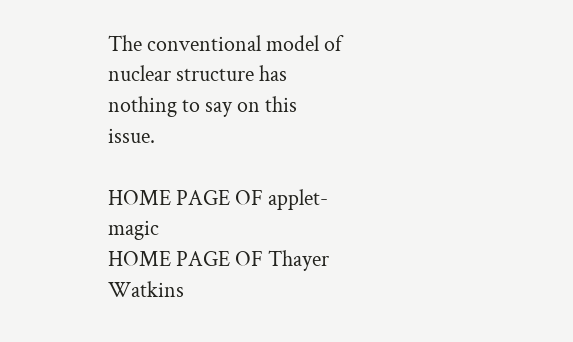The conventional model of nuclear structure has nothing to say on this issue.

HOME PAGE OF applet-magic
HOME PAGE OF Thayer Watkins